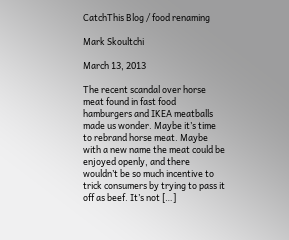CatchThis Blog / food renaming

Mark Skoultchi

March 13, 2013

The recent scandal over horse meat found in fast food hamburgers and IKEA meatballs made us wonder. Maybe it’s time to rebrand horse meat. Maybe with a new name the meat could be enjoyed openly, and there wouldn’t be so much incentive to trick consumers by trying to pass it off as beef. It’s not […]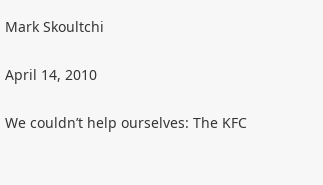Mark Skoultchi

April 14, 2010

We couldn’t help ourselves: The KFC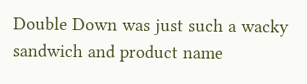Double Down was just such a wacky sandwich and product name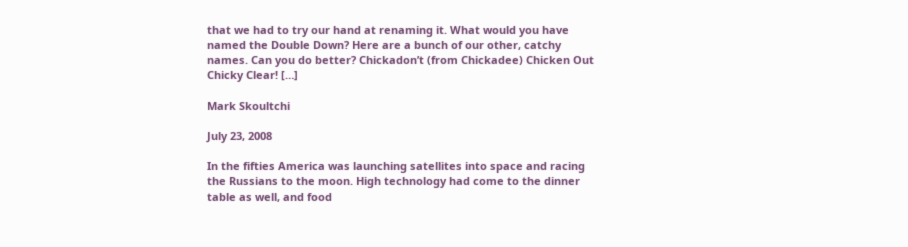that we had to try our hand at renaming it. What would you have named the Double Down? Here are a bunch of our other, catchy names. Can you do better? Chickadon’t (from Chickadee) Chicken Out Chicky Clear! […]

Mark Skoultchi

July 23, 2008

In the fifties America was launching satellites into space and racing the Russians to the moon. High technology had come to the dinner table as well, and food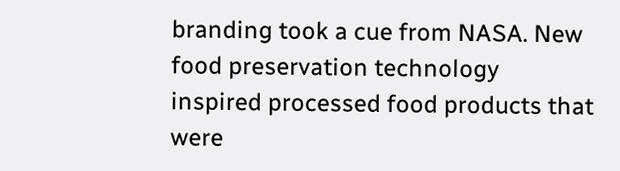branding took a cue from NASA. New food preservation technology inspired processed food products that were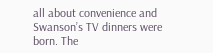all about convenience and Swanson’s TV dinners were born. The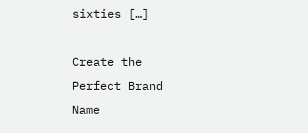sixties […]

Create the Perfect Brand Name